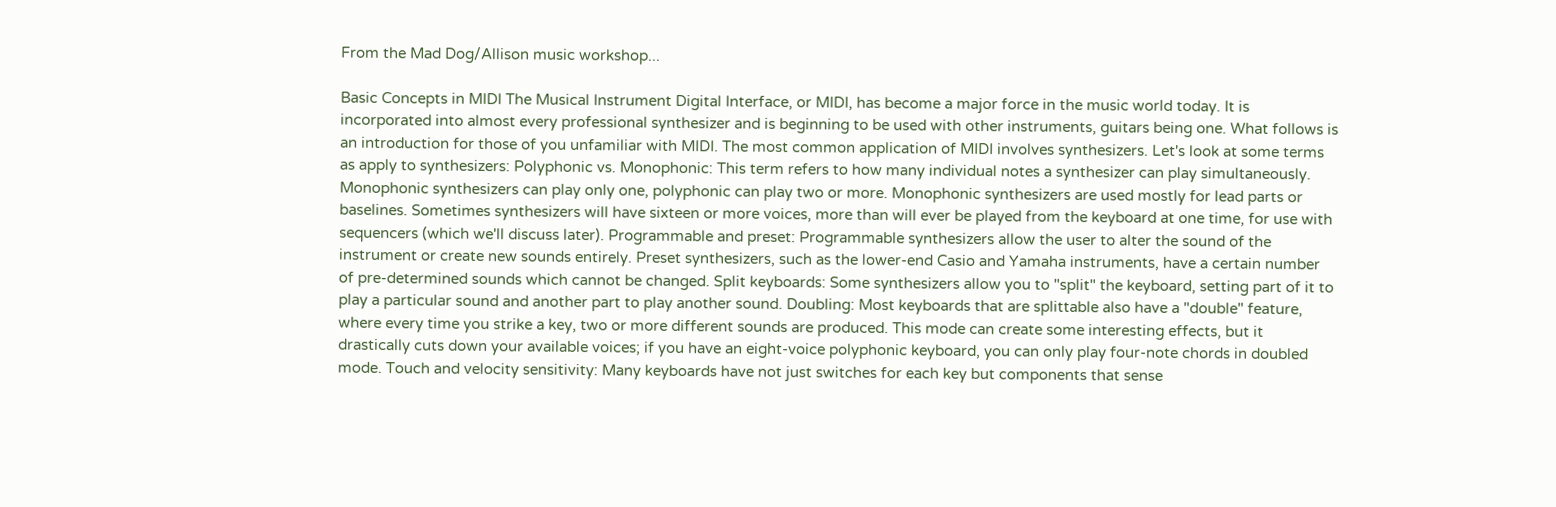From the Mad Dog/Allison music workshop...

Basic Concepts in MIDI The Musical Instrument Digital Interface, or MIDI, has become a major force in the music world today. It is incorporated into almost every professional synthesizer and is beginning to be used with other instruments, guitars being one. What follows is an introduction for those of you unfamiliar with MIDI. The most common application of MIDI involves synthesizers. Let's look at some terms as apply to synthesizers: Polyphonic vs. Monophonic: This term refers to how many individual notes a synthesizer can play simultaneously. Monophonic synthesizers can play only one, polyphonic can play two or more. Monophonic synthesizers are used mostly for lead parts or baselines. Sometimes synthesizers will have sixteen or more voices, more than will ever be played from the keyboard at one time, for use with sequencers (which we'll discuss later). Programmable and preset: Programmable synthesizers allow the user to alter the sound of the instrument or create new sounds entirely. Preset synthesizers, such as the lower-end Casio and Yamaha instruments, have a certain number of pre-determined sounds which cannot be changed. Split keyboards: Some synthesizers allow you to "split" the keyboard, setting part of it to play a particular sound and another part to play another sound. Doubling: Most keyboards that are splittable also have a "double" feature, where every time you strike a key, two or more different sounds are produced. This mode can create some interesting effects, but it drastically cuts down your available voices; if you have an eight-voice polyphonic keyboard, you can only play four-note chords in doubled mode. Touch and velocity sensitivity: Many keyboards have not just switches for each key but components that sense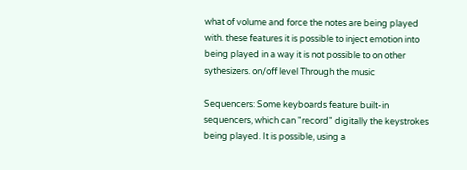what of volume and force the notes are being played with. these features it is possible to inject emotion into being played in a way it is not possible to on other sythesizers. on/off level Through the music

Sequencers: Some keyboards feature built-in sequencers, which can "record" digitally the keystrokes being played. It is possible, using a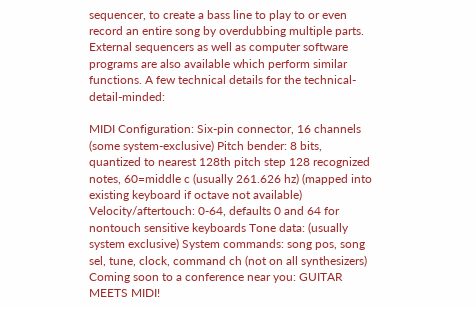sequencer, to create a bass line to play to or even record an entire song by overdubbing multiple parts. External sequencers as well as computer software programs are also available which perform similar functions. A few technical details for the technical-detail-minded:

MIDI Configuration: Six-pin connector, 16 channels (some system-exclusive) Pitch bender: 8 bits, quantized to nearest 128th pitch step 128 recognized notes, 60=middle c (usually 261.626 hz) (mapped into existing keyboard if octave not available) Velocity/aftertouch: 0-64, defaults 0 and 64 for nontouch sensitive keyboards Tone data: (usually system exclusive) System commands: song pos, song sel, tune, clock, command ch (not on all synthesizers) Coming soon to a conference near you: GUITAR MEETS MIDI!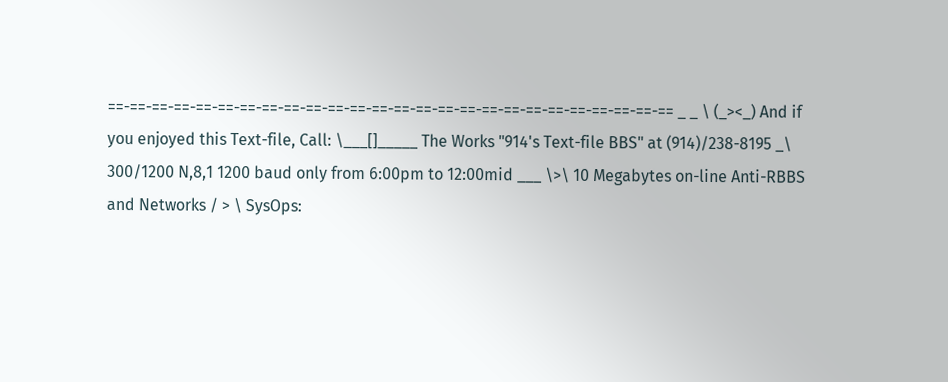==-==-==-==-==-==-==-==-==-==-==-==-==-==-==-==-==-==-==-==-==-==-==-==-==-== _ _ \ (_><_) And if you enjoyed this Text-file, Call: \___[]_____ The Works "914's Text-file BBS" at (914)/238-8195 _\ 300/1200 N,8,1 1200 baud only from 6:00pm to 12:00mid ___ \>\ 10 Megabytes on-line Anti-RBBS and Networks / > \ SysOps: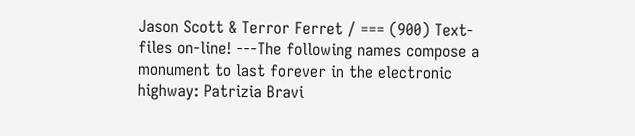Jason Scott & Terror Ferret / === (900) Text-files on-line! ---The following names compose a monument to last forever in the electronic highway: Patrizia Bravi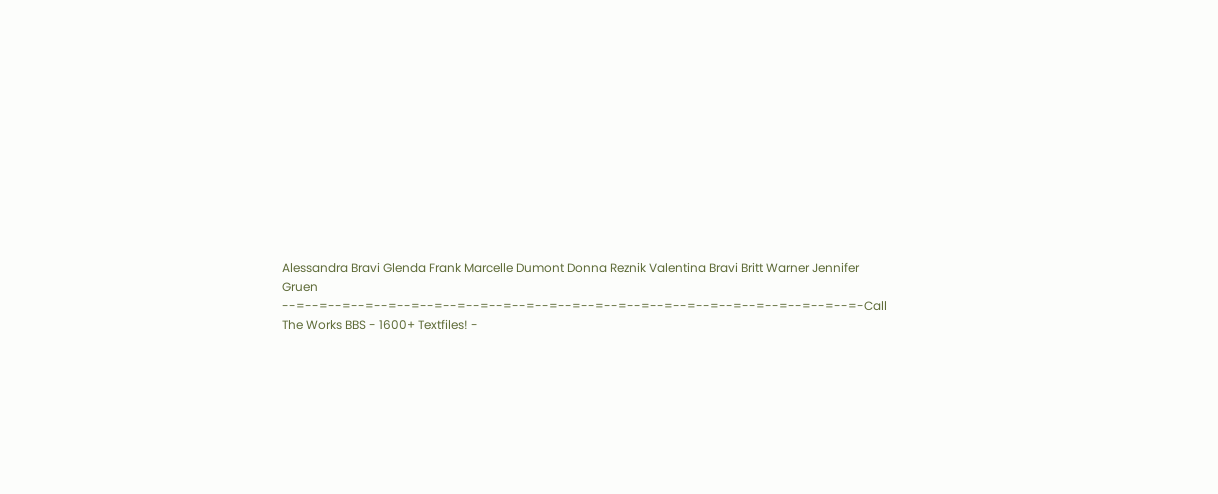Alessandra Bravi Glenda Frank Marcelle Dumont Donna Reznik Valentina Bravi Britt Warner Jennifer Gruen --=--=--=--=--=--=--=--=--=--=--=--=--=--=--=--=--=--=--=--=--=--=--=--=--=-Call The Works BBS - 1600+ Textfiles! -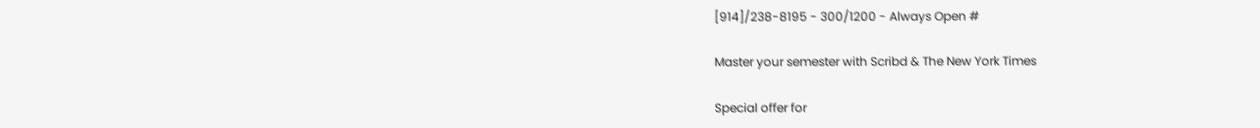[914]/238-8195 - 300/1200 - Always Open #

Master your semester with Scribd & The New York Times

Special offer for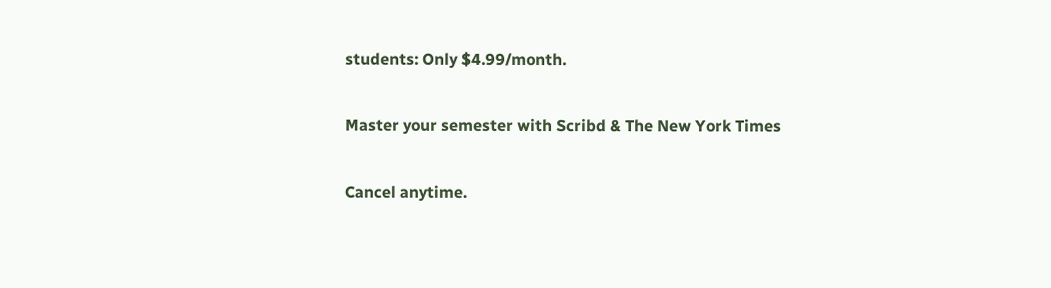students: Only $4.99/month.

Master your semester with Scribd & The New York Times

Cancel anytime.